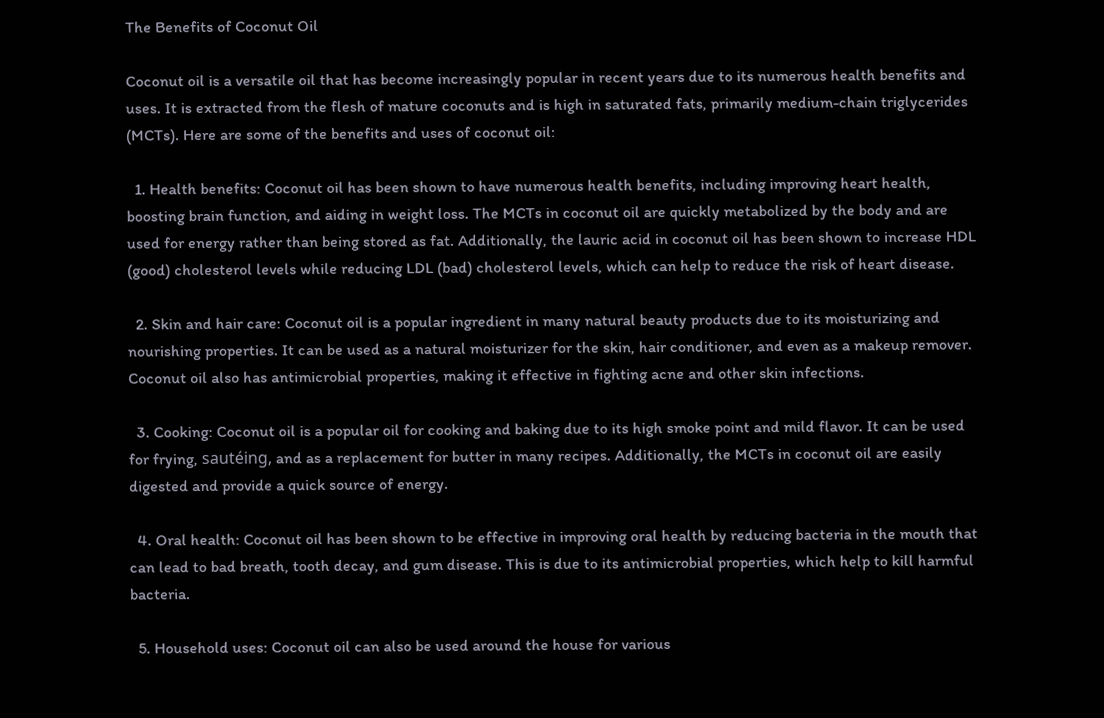The Benefits of Coconut Oil

Coconut oil is a versatile oil that has become increasingly popular in recent years due to its numerous health benefits and uses. It is extracted from the flesh of mature coconuts and is high in saturated fats, primarily medium-chain triglycerides (MCTs). Here are some of the benefits and uses of coconut oil:

  1. Health benefits: Coconut oil has been shown to have numerous health benefits, including improving heart health, boosting brain function, and aiding in weight loss. The MCTs in coconut oil are quickly metabolized by the body and are used for energy rather than being stored as fat. Additionally, the lauric acid in coconut oil has been shown to increase HDL (good) cholesterol levels while reducing LDL (bad) cholesterol levels, which can help to reduce the risk of heart disease.

  2. Skin and hair care: Coconut oil is a popular ingredient in many natural beauty products due to its moisturizing and nourishing properties. It can be used as a natural moisturizer for the skin, hair conditioner, and even as a makeup remover. Coconut oil also has antimicrobial properties, making it effective in fighting acne and other skin infections.

  3. Cooking: Coconut oil is a popular oil for cooking and baking due to its high smoke point and mild flavor. It can be used for frying, sautéing, and as a replacement for butter in many recipes. Additionally, the MCTs in coconut oil are easily digested and provide a quick source of energy.

  4. Oral health: Coconut oil has been shown to be effective in improving oral health by reducing bacteria in the mouth that can lead to bad breath, tooth decay, and gum disease. This is due to its antimicrobial properties, which help to kill harmful bacteria.

  5. Household uses: Coconut oil can also be used around the house for various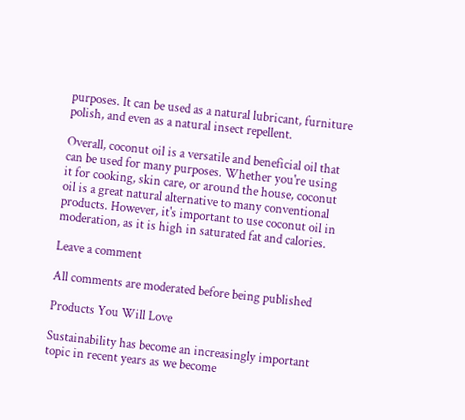purposes. It can be used as a natural lubricant, furniture polish, and even as a natural insect repellent.

Overall, coconut oil is a versatile and beneficial oil that can be used for many purposes. Whether you're using it for cooking, skin care, or around the house, coconut oil is a great natural alternative to many conventional products. However, it's important to use coconut oil in moderation, as it is high in saturated fat and calories.

Leave a comment

All comments are moderated before being published

Products You Will Love

Sustainability has become an increasingly important topic in recent years as we become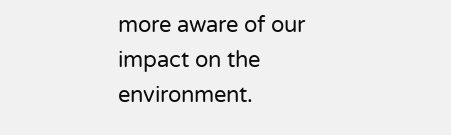more aware of our impact on the environment.